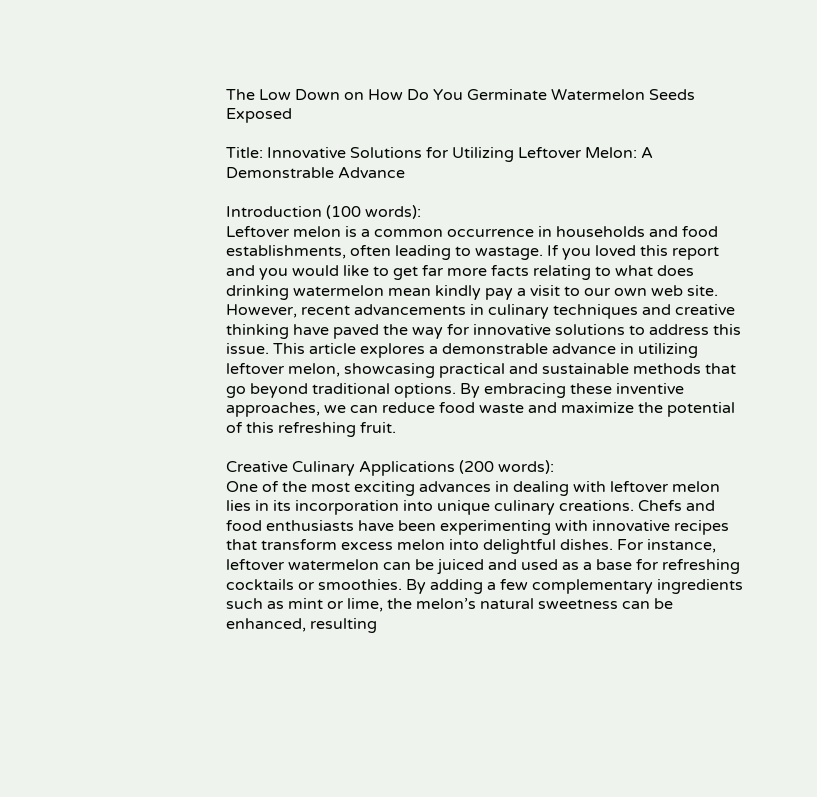The Low Down on How Do You Germinate Watermelon Seeds Exposed

Title: Innovative Solutions for Utilizing Leftover Melon: A Demonstrable Advance

Introduction (100 words):
Leftover melon is a common occurrence in households and food establishments, often leading to wastage. If you loved this report and you would like to get far more facts relating to what does drinking watermelon mean kindly pay a visit to our own web site. However, recent advancements in culinary techniques and creative thinking have paved the way for innovative solutions to address this issue. This article explores a demonstrable advance in utilizing leftover melon, showcasing practical and sustainable methods that go beyond traditional options. By embracing these inventive approaches, we can reduce food waste and maximize the potential of this refreshing fruit.

Creative Culinary Applications (200 words):
One of the most exciting advances in dealing with leftover melon lies in its incorporation into unique culinary creations. Chefs and food enthusiasts have been experimenting with innovative recipes that transform excess melon into delightful dishes. For instance, leftover watermelon can be juiced and used as a base for refreshing cocktails or smoothies. By adding a few complementary ingredients such as mint or lime, the melon’s natural sweetness can be enhanced, resulting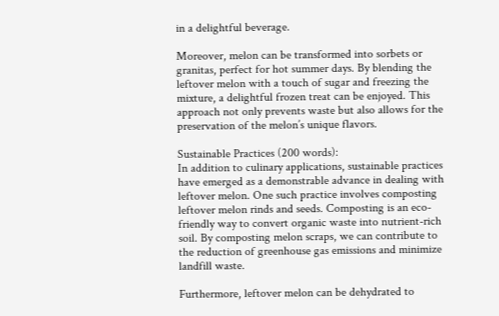in a delightful beverage.

Moreover, melon can be transformed into sorbets or granitas, perfect for hot summer days. By blending the leftover melon with a touch of sugar and freezing the mixture, a delightful frozen treat can be enjoyed. This approach not only prevents waste but also allows for the preservation of the melon’s unique flavors.

Sustainable Practices (200 words):
In addition to culinary applications, sustainable practices have emerged as a demonstrable advance in dealing with leftover melon. One such practice involves composting leftover melon rinds and seeds. Composting is an eco-friendly way to convert organic waste into nutrient-rich soil. By composting melon scraps, we can contribute to the reduction of greenhouse gas emissions and minimize landfill waste.

Furthermore, leftover melon can be dehydrated to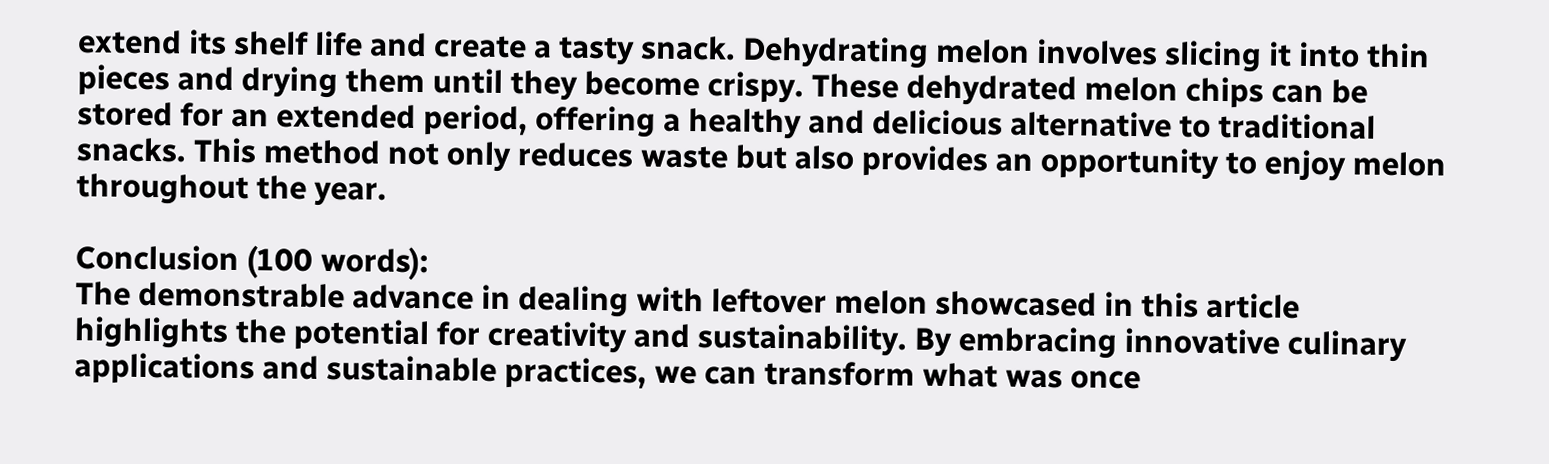extend its shelf life and create a tasty snack. Dehydrating melon involves slicing it into thin pieces and drying them until they become crispy. These dehydrated melon chips can be stored for an extended period, offering a healthy and delicious alternative to traditional snacks. This method not only reduces waste but also provides an opportunity to enjoy melon throughout the year.

Conclusion (100 words):
The demonstrable advance in dealing with leftover melon showcased in this article highlights the potential for creativity and sustainability. By embracing innovative culinary applications and sustainable practices, we can transform what was once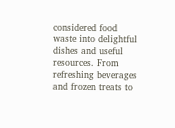considered food waste into delightful dishes and useful resources. From refreshing beverages and frozen treats to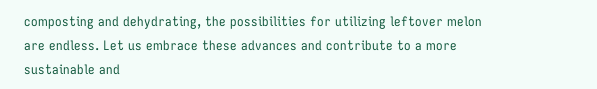composting and dehydrating, the possibilities for utilizing leftover melon are endless. Let us embrace these advances and contribute to a more sustainable and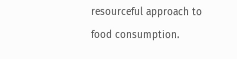resourceful approach to food consumption.